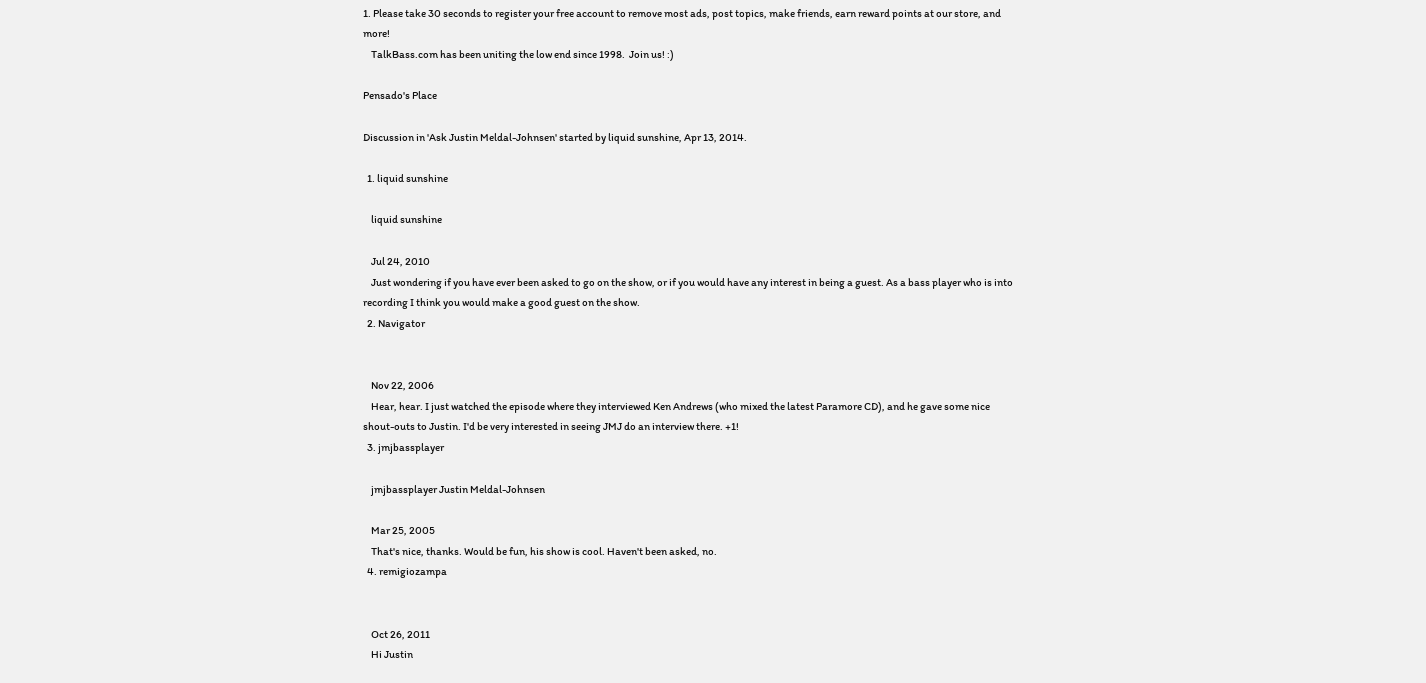1. Please take 30 seconds to register your free account to remove most ads, post topics, make friends, earn reward points at our store, and more!
    TalkBass.com has been uniting the low end since 1998.  Join us! :)

Pensado's Place

Discussion in 'Ask Justin Meldal-Johnsen' started by liquid sunshine, Apr 13, 2014.

  1. liquid sunshine

    liquid sunshine

    Jul 24, 2010
    Just wondering if you have ever been asked to go on the show, or if you would have any interest in being a guest. As a bass player who is into recording I think you would make a good guest on the show.
  2. Navigator


    Nov 22, 2006
    Hear, hear. I just watched the episode where they interviewed Ken Andrews (who mixed the latest Paramore CD), and he gave some nice shout-outs to Justin. I'd be very interested in seeing JMJ do an interview there. +1!
  3. jmjbassplayer

    jmjbassplayer Justin Meldal-Johnsen

    Mar 25, 2005
    That's nice, thanks. Would be fun, his show is cool. Haven't been asked, no.
  4. remigiozampa


    Oct 26, 2011
    Hi Justin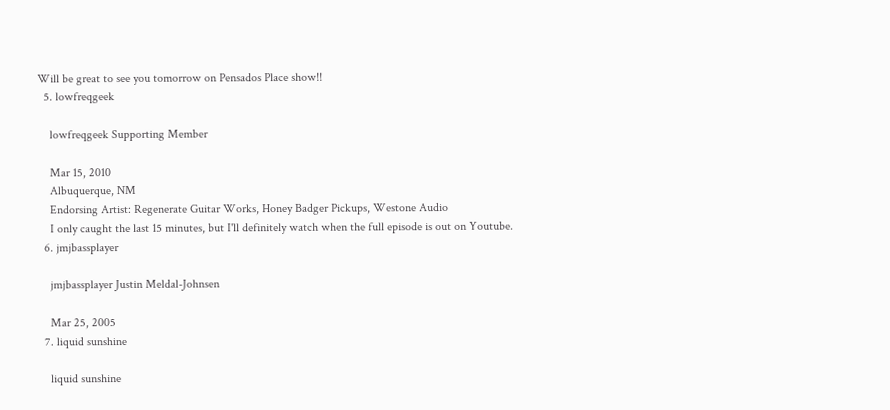Will be great to see you tomorrow on Pensados Place show!!
  5. lowfreqgeek

    lowfreqgeek Supporting Member

    Mar 15, 2010
    Albuquerque, NM
    Endorsing Artist: Regenerate Guitar Works, Honey Badger Pickups, Westone Audio
    I only caught the last 15 minutes, but I'll definitely watch when the full episode is out on Youtube.
  6. jmjbassplayer

    jmjbassplayer Justin Meldal-Johnsen

    Mar 25, 2005
  7. liquid sunshine

    liquid sunshine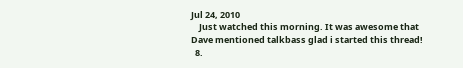Jul 24, 2010
    Just watched this morning. It was awesome that Dave mentioned talkbass glad i started this thread!
  8.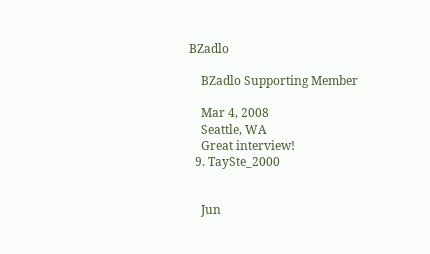BZadlo

    BZadlo Supporting Member

    Mar 4, 2008
    Seattle, WA
    Great interview!
  9. TaySte_2000


    Jun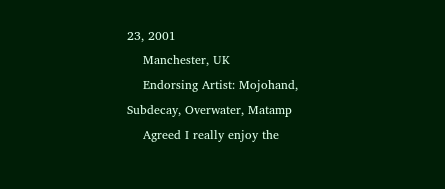23, 2001
    Manchester, UK
    Endorsing Artist: Mojohand, Subdecay, Overwater, Matamp
    Agreed I really enjoy the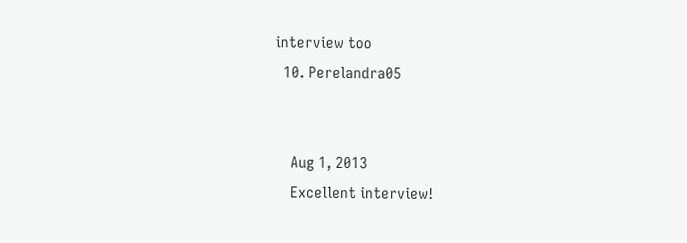interview too
  10. Perelandra05


    Aug 1, 2013
    Excellent interview!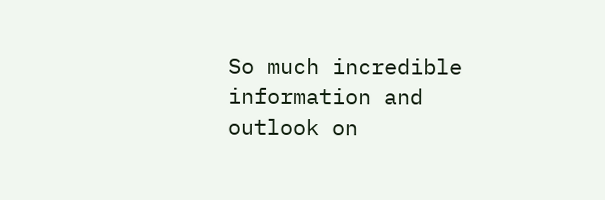So much incredible information and outlook on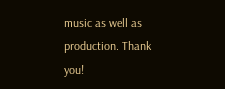music as well as production. Thank you!